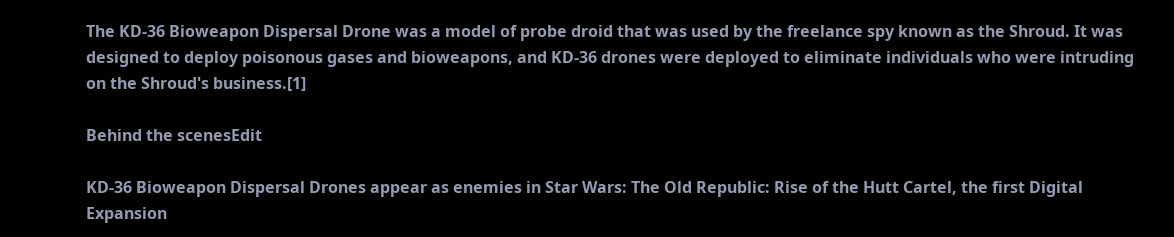The KD-36 Bioweapon Dispersal Drone was a model of probe droid that was used by the freelance spy known as the Shroud. It was designed to deploy poisonous gases and bioweapons, and KD-36 drones were deployed to eliminate individuals who were intruding on the Shroud's business.[1]

Behind the scenesEdit

KD-36 Bioweapon Dispersal Drones appear as enemies in Star Wars: The Old Republic: Rise of the Hutt Cartel, the first Digital Expansion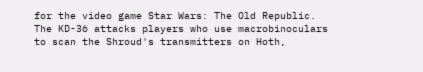for the video game Star Wars: The Old Republic. The KD-36 attacks players who use macrobinoculars to scan the Shroud's transmitters on Hoth,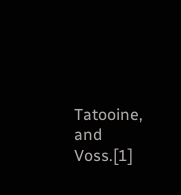Tatooine, and Voss.[1]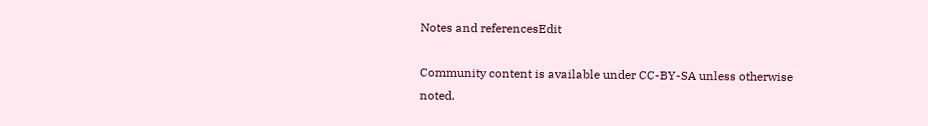Notes and referencesEdit

Community content is available under CC-BY-SA unless otherwise noted.